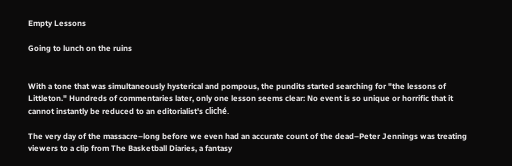Empty Lessons

Going to lunch on the ruins


With a tone that was simultaneously hysterical and pompous, the pundits started searching for "the lessons of Littleton." Hundreds of commentaries later, only one lesson seems clear: No event is so unique or horrific that it cannot instantly be reduced to an editorialist's cliché.

The very day of the massacre–long before we even had an accurate count of the dead–Peter Jennings was treating viewers to a clip from The Basketball Diaries, a fantasy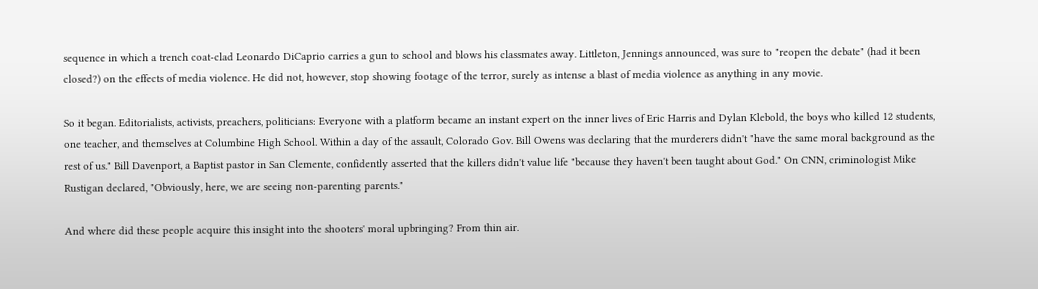sequence in which a trench coat-clad Leonardo DiCaprio carries a gun to school and blows his classmates away. Littleton, Jennings announced, was sure to "reopen the debate" (had it been closed?) on the effects of media violence. He did not, however, stop showing footage of the terror, surely as intense a blast of media violence as anything in any movie.

So it began. Editorialists, activists, preachers, politicians: Everyone with a platform became an instant expert on the inner lives of Eric Harris and Dylan Klebold, the boys who killed 12 students, one teacher, and themselves at Columbine High School. Within a day of the assault, Colorado Gov. Bill Owens was declaring that the murderers didn't "have the same moral background as the rest of us." Bill Davenport, a Baptist pastor in San Clemente, confidently asserted that the killers didn't value life "because they haven't been taught about God." On CNN, criminologist Mike Rustigan declared, "Obviously, here, we are seeing non-parenting parents."

And where did these people acquire this insight into the shooters' moral upbringing? From thin air.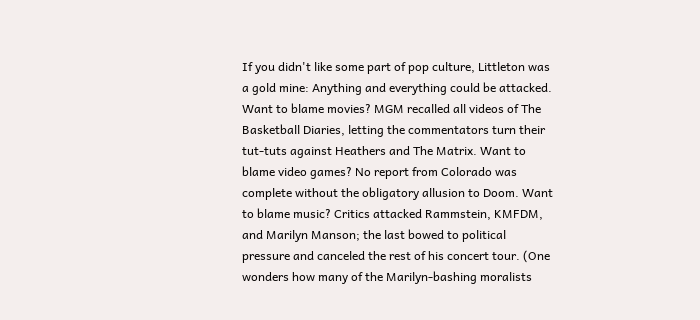If you didn't like some part of pop culture, Littleton was a gold mine: Anything and everything could be attacked. Want to blame movies? MGM recalled all videos of The Basketball Diaries, letting the commentators turn their tut-tuts against Heathers and The Matrix. Want to blame video games? No report from Colorado was complete without the obligatory allusion to Doom. Want to blame music? Critics attacked Rammstein, KMFDM, and Marilyn Manson; the last bowed to political pressure and canceled the rest of his concert tour. (One wonders how many of the Marilyn-bashing moralists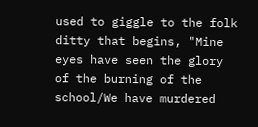used to giggle to the folk ditty that begins, "Mine eyes have seen the glory of the burning of the school/We have murdered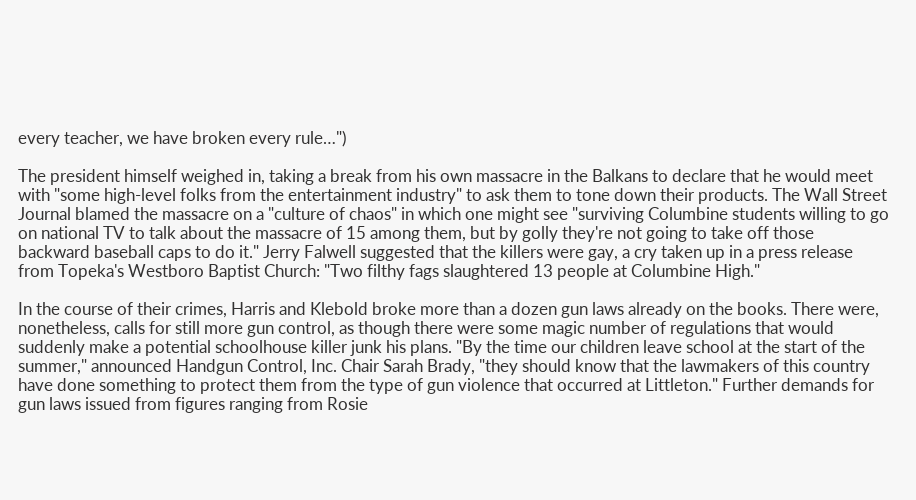every teacher, we have broken every rule…")

The president himself weighed in, taking a break from his own massacre in the Balkans to declare that he would meet with "some high-level folks from the entertainment industry" to ask them to tone down their products. The Wall Street Journal blamed the massacre on a "culture of chaos" in which one might see "surviving Columbine students willing to go on national TV to talk about the massacre of 15 among them, but by golly they're not going to take off those backward baseball caps to do it." Jerry Falwell suggested that the killers were gay, a cry taken up in a press release from Topeka's Westboro Baptist Church: "Two filthy fags slaughtered 13 people at Columbine High."

In the course of their crimes, Harris and Klebold broke more than a dozen gun laws already on the books. There were, nonetheless, calls for still more gun control, as though there were some magic number of regulations that would suddenly make a potential schoolhouse killer junk his plans. "By the time our children leave school at the start of the summer," announced Handgun Control, Inc. Chair Sarah Brady, "they should know that the lawmakers of this country have done something to protect them from the type of gun violence that occurred at Littleton." Further demands for gun laws issued from figures ranging from Rosie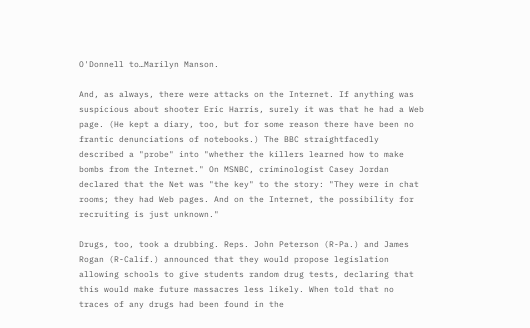O'Donnell to…Marilyn Manson.

And, as always, there were attacks on the Internet. If anything was suspicious about shooter Eric Harris, surely it was that he had a Web page. (He kept a diary, too, but for some reason there have been no frantic denunciations of notebooks.) The BBC straightfacedly described a "probe" into "whether the killers learned how to make bombs from the Internet." On MSNBC, criminologist Casey Jordan declared that the Net was "the key" to the story: "They were in chat rooms; they had Web pages. And on the Internet, the possibility for recruiting is just unknown."

Drugs, too, took a drubbing. Reps. John Peterson (R-Pa.) and James Rogan (R-Calif.) announced that they would propose legislation allowing schools to give students random drug tests, declaring that this would make future massacres less likely. When told that no traces of any drugs had been found in the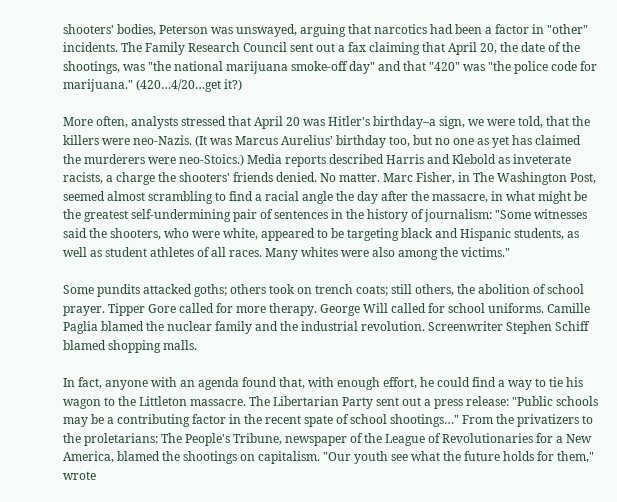shooters' bodies, Peterson was unswayed, arguing that narcotics had been a factor in "other" incidents. The Family Research Council sent out a fax claiming that April 20, the date of the shootings, was "the national marijuana smoke-off day" and that "420" was "the police code for marijuana." (420…4/20…get it?)

More often, analysts stressed that April 20 was Hitler's birthday–a sign, we were told, that the killers were neo-Nazis. (It was Marcus Aurelius' birthday too, but no one as yet has claimed the murderers were neo-Stoics.) Media reports described Harris and Klebold as inveterate racists, a charge the shooters' friends denied. No matter. Marc Fisher, in The Washington Post, seemed almost scrambling to find a racial angle the day after the massacre, in what might be the greatest self-undermining pair of sentences in the history of journalism: "Some witnesses said the shooters, who were white, appeared to be targeting black and Hispanic students, as well as student athletes of all races. Many whites were also among the victims."

Some pundits attacked goths; others took on trench coats; still others, the abolition of school prayer. Tipper Gore called for more therapy. George Will called for school uniforms. Camille Paglia blamed the nuclear family and the industrial revolution. Screenwriter Stephen Schiff blamed shopping malls.

In fact, anyone with an agenda found that, with enough effort, he could find a way to tie his wagon to the Littleton massacre. The Libertarian Party sent out a press release: "Public schools may be a contributing factor in the recent spate of school shootings…" From the privatizers to the proletarians: The People's Tribune, newspaper of the League of Revolutionaries for a New America, blamed the shootings on capitalism. "Our youth see what the future holds for them," wrote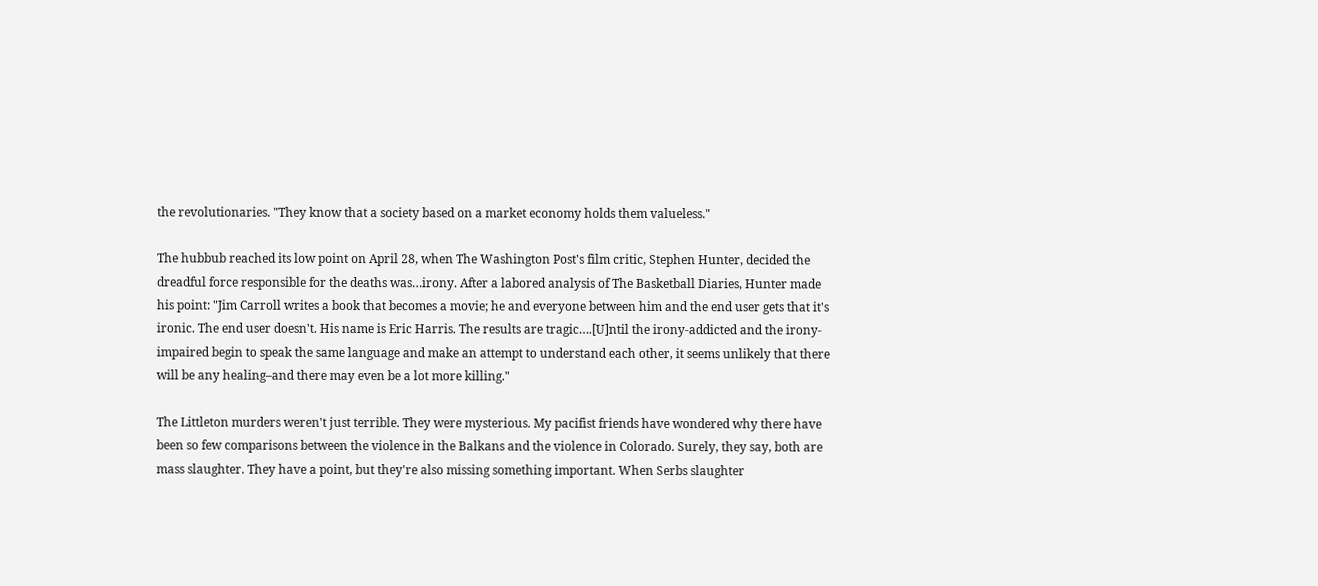the revolutionaries. "They know that a society based on a market economy holds them valueless."

The hubbub reached its low point on April 28, when The Washington Post's film critic, Stephen Hunter, decided the dreadful force responsible for the deaths was…irony. After a labored analysis of The Basketball Diaries, Hunter made his point: "Jim Carroll writes a book that becomes a movie; he and everyone between him and the end user gets that it's ironic. The end user doesn't. His name is Eric Harris. The results are tragic….[U]ntil the irony-addicted and the irony-impaired begin to speak the same language and make an attempt to understand each other, it seems unlikely that there will be any healing–and there may even be a lot more killing."

The Littleton murders weren't just terrible. They were mysterious. My pacifist friends have wondered why there have been so few comparisons between the violence in the Balkans and the violence in Colorado. Surely, they say, both are mass slaughter. They have a point, but they're also missing something important. When Serbs slaughter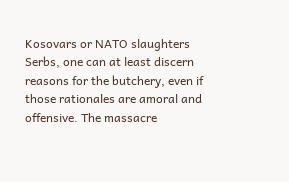Kosovars or NATO slaughters Serbs, one can at least discern reasons for the butchery, even if those rationales are amoral and offensive. The massacre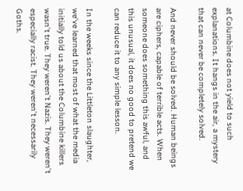at Columbine does not yield to such explanations. It hangs in the air, a mystery that can never be completely solved.

And never should be solved. Human beings are ciphers, capable of terrible acts. When someone does something this awful, and this unusual, it does no good to pretend we can reduce it to any simple lesson.

In the weeks since the Littleton slaughter, we've learned that most of what the media initially told us about the Columbine killers wasn't true. They weren't Nazis. They weren't especially racist. They weren't necessarily Goths.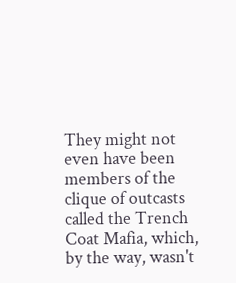They might not even have been members of the clique of outcasts called the Trench Coat Mafia, which, by the way, wasn't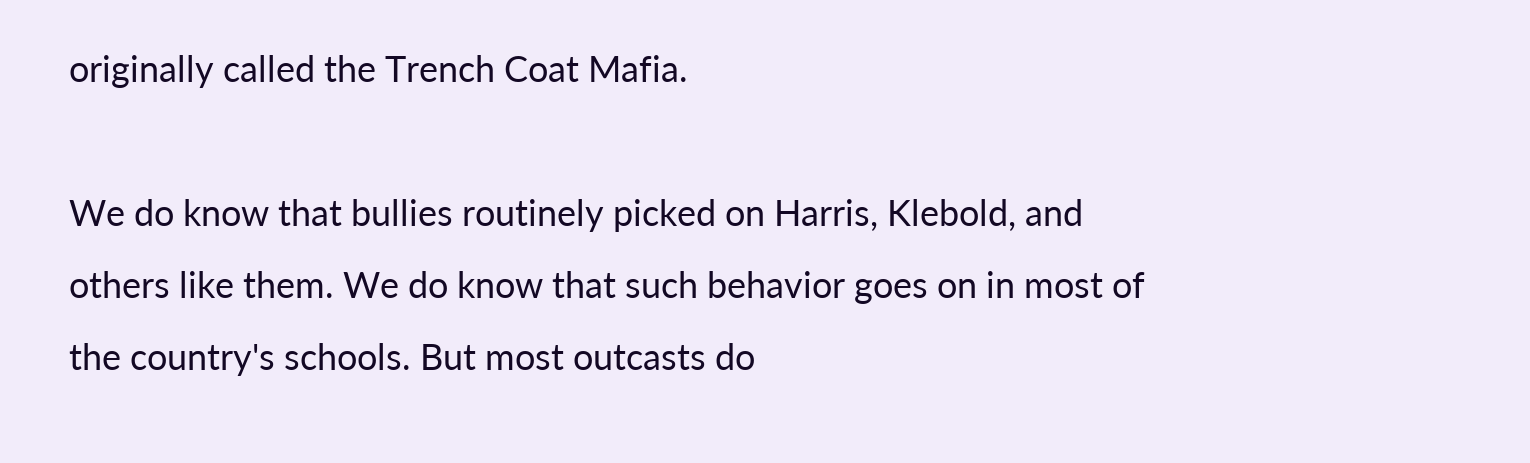originally called the Trench Coat Mafia.

We do know that bullies routinely picked on Harris, Klebold, and others like them. We do know that such behavior goes on in most of the country's schools. But most outcasts do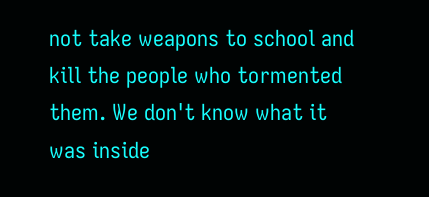not take weapons to school and kill the people who tormented them. We don't know what it was inside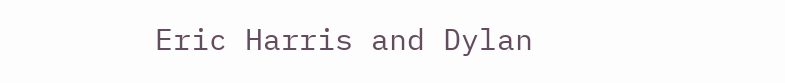Eric Harris and Dylan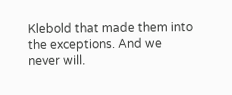Klebold that made them into the exceptions. And we never will.